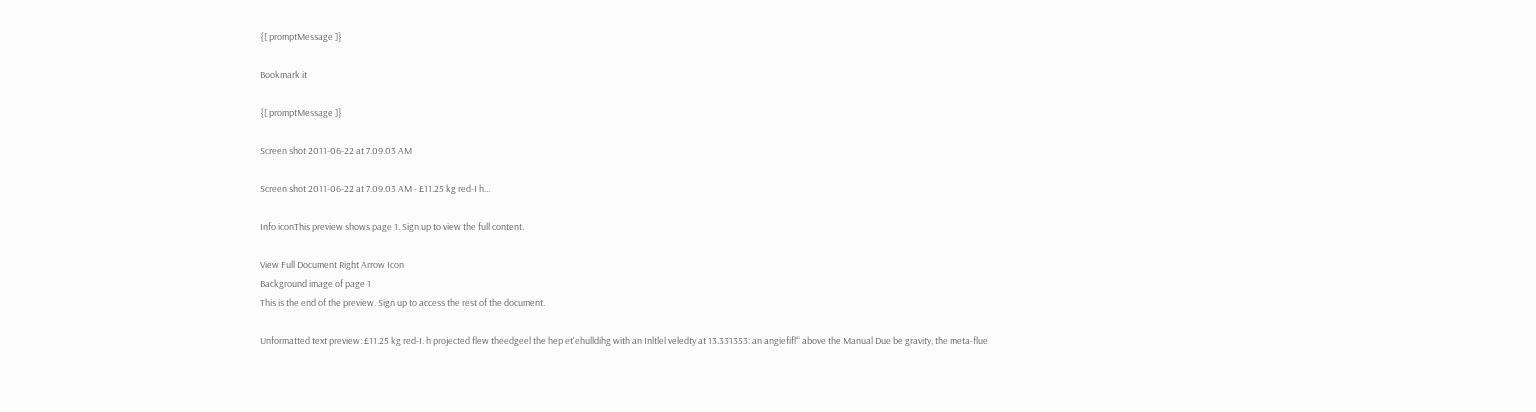{[ promptMessage ]}

Bookmark it

{[ promptMessage ]}

Screen shot 2011-06-22 at 7.09.03 AM

Screen shot 2011-06-22 at 7.09.03 AM - £11.25 kg red-I h...

Info iconThis preview shows page 1. Sign up to view the full content.

View Full Document Right Arrow Icon
Background image of page 1
This is the end of the preview. Sign up to access the rest of the document.

Unformatted text preview: £11.25 kg red-I. h projected flew theedgeel the hep et'ehulldihg with an Inltlel veledty at 13.331353: an angiefifl‘“ above the Manual Due be gravity, the meta-flue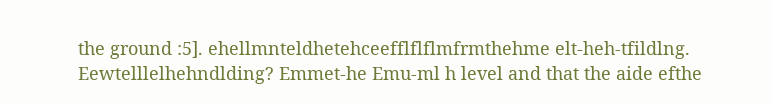the ground :5]. ehellmnteldhetehceefflflflmfrmthehme elt-heh-tfildlng. Eewtelllelhehndlding? Emmet-he Emu-ml h level and that the aide efthe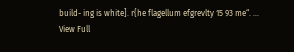build- ing is white]. r{he flagellum efgrevlty 15 93 me“. ...
View Full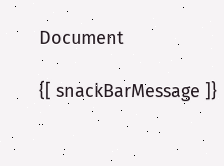Document

{[ snackBarMessage ]}